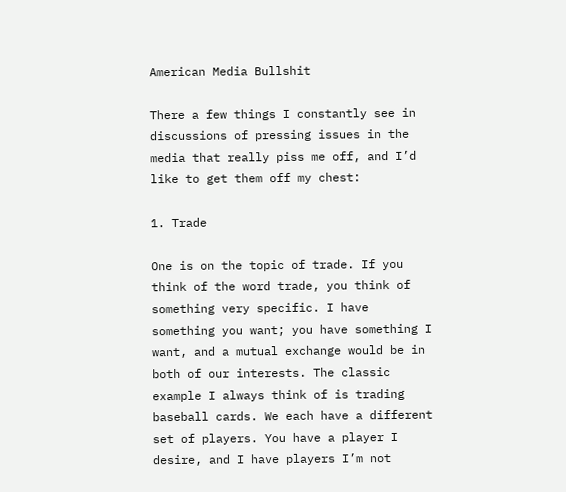American Media Bullshit

There a few things I constantly see in discussions of pressing issues in the media that really piss me off, and I’d like to get them off my chest:

1. Trade

One is on the topic of trade. If you think of the word trade, you think of something very specific. I have something you want; you have something I want, and a mutual exchange would be in both of our interests. The classic example I always think of is trading baseball cards. We each have a different set of players. You have a player I desire, and I have players I’m not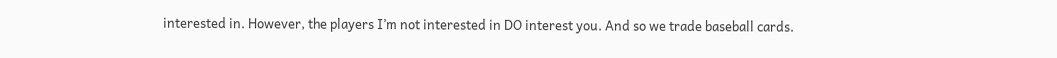interested in. However, the players I’m not interested in DO interest you. And so we trade baseball cards.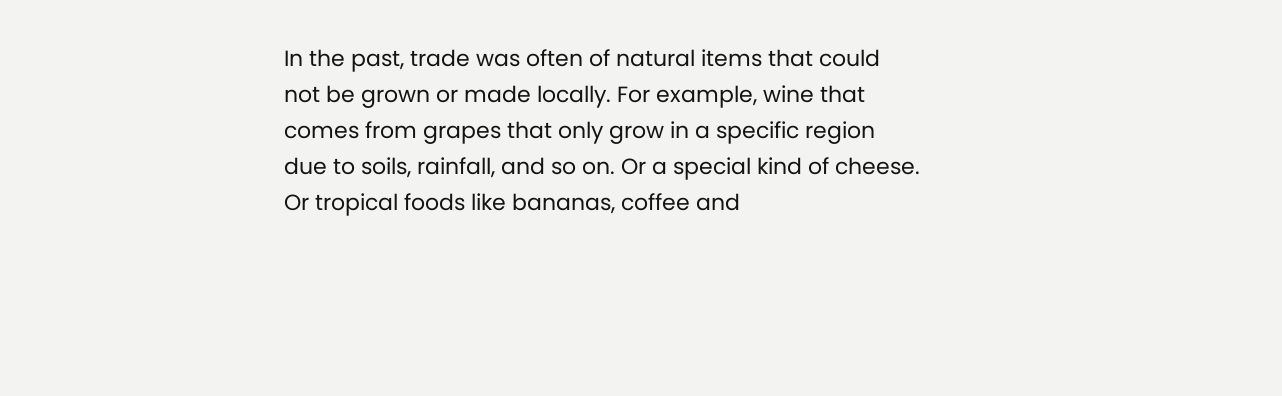In the past, trade was often of natural items that could not be grown or made locally. For example, wine that comes from grapes that only grow in a specific region due to soils, rainfall, and so on. Or a special kind of cheese. Or tropical foods like bananas, coffee and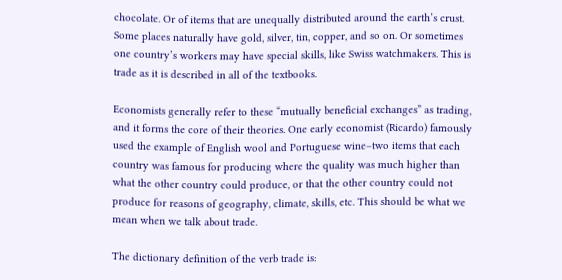chocolate. Or of items that are unequally distributed around the earth’s crust. Some places naturally have gold, silver, tin, copper, and so on. Or sometimes one country’s workers may have special skills, like Swiss watchmakers. This is trade as it is described in all of the textbooks.

Economists generally refer to these “mutually beneficial exchanges” as trading, and it forms the core of their theories. One early economist (Ricardo) famously used the example of English wool and Portuguese wine–two items that each country was famous for producing where the quality was much higher than what the other country could produce, or that the other country could not produce for reasons of geography, climate, skills, etc. This should be what we mean when we talk about trade.

The dictionary definition of the verb trade is: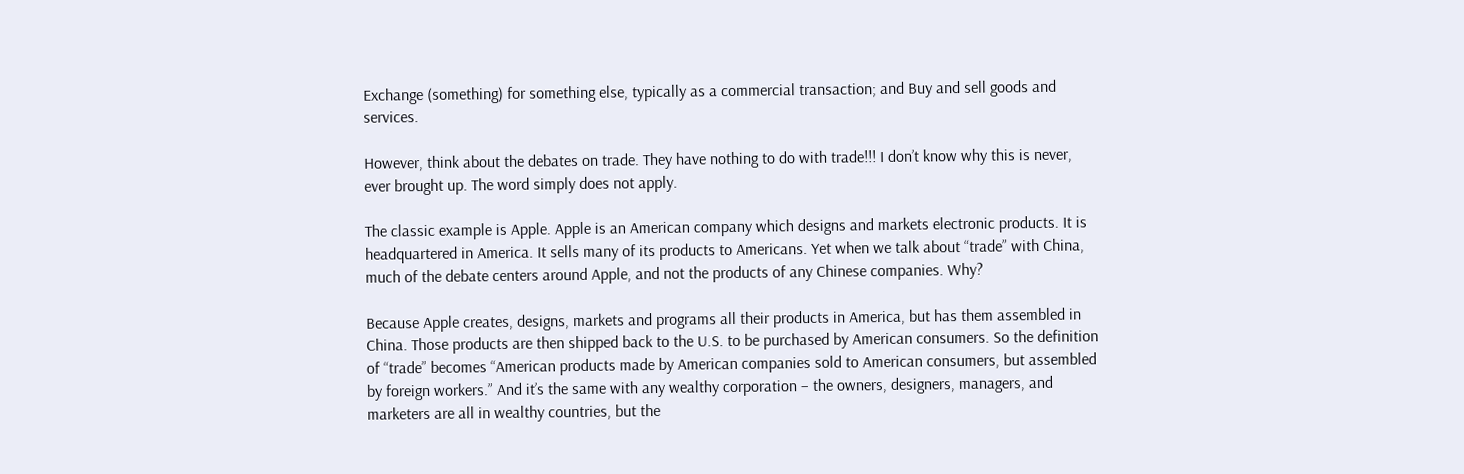Exchange (something) for something else, typically as a commercial transaction; and Buy and sell goods and services.

However, think about the debates on trade. They have nothing to do with trade!!! I don’t know why this is never, ever brought up. The word simply does not apply.

The classic example is Apple. Apple is an American company which designs and markets electronic products. It is headquartered in America. It sells many of its products to Americans. Yet when we talk about “trade” with China, much of the debate centers around Apple, and not the products of any Chinese companies. Why?

Because Apple creates, designs, markets and programs all their products in America, but has them assembled in China. Those products are then shipped back to the U.S. to be purchased by American consumers. So the definition of “trade” becomes “American products made by American companies sold to American consumers, but assembled by foreign workers.” And it’s the same with any wealthy corporation – the owners, designers, managers, and marketers are all in wealthy countries, but the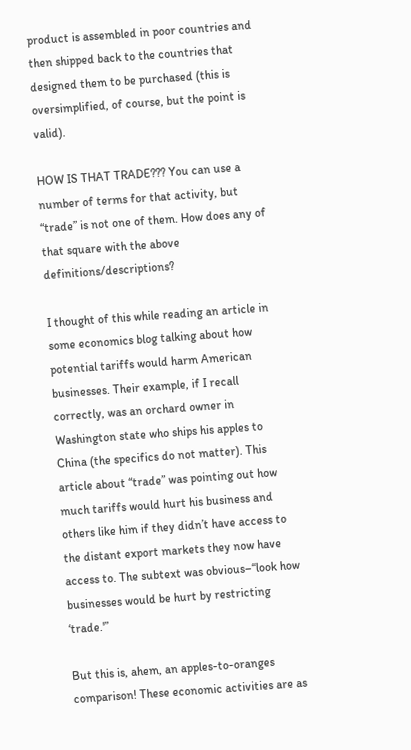product is assembled in poor countries and then shipped back to the countries that designed them to be purchased (this is oversimplified, of course, but the point is valid).

HOW IS THAT TRADE??? You can use a number of terms for that activity, but “trade” is not one of them. How does any of that square with the above definitions/descriptions?

I thought of this while reading an article in some economics blog talking about how potential tariffs would harm American businesses. Their example, if I recall correctly, was an orchard owner in Washington state who ships his apples to China (the specifics do not matter). This article about “trade” was pointing out how much tariffs would hurt his business and others like him if they didn’t have access to the distant export markets they now have access to. The subtext was obvious–“look how businesses would be hurt by restricting ‘trade.'”

But this is, ahem, an apples-to-oranges comparison! These economic activities are as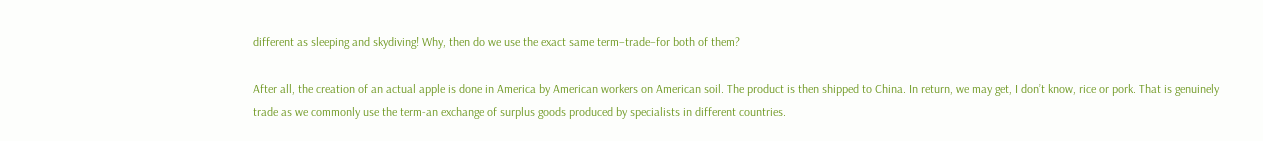different as sleeping and skydiving! Why, then do we use the exact same term–trade–for both of them?

After all, the creation of an actual apple is done in America by American workers on American soil. The product is then shipped to China. In return, we may get, I don’t know, rice or pork. That is genuinely trade as we commonly use the term-an exchange of surplus goods produced by specialists in different countries.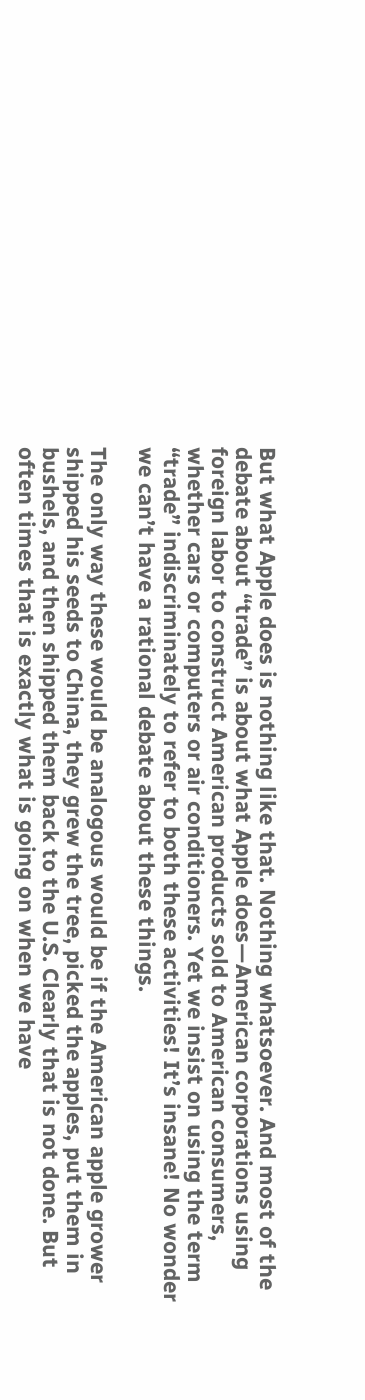But what Apple does is nothing like that. Nothing whatsoever. And most of the debate about “trade” is about what Apple does—American corporations using foreign labor to construct American products sold to American consumers, whether cars or computers or air conditioners. Yet we insist on using the term “trade” indiscriminately to refer to both these activities! It’s insane! No wonder we can’t have a rational debate about these things.

The only way these would be analogous would be if the American apple grower shipped his seeds to China, they grew the tree, picked the apples, put them in bushels, and then shipped them back to the U.S. Clearly that is not done. But often times that is exactly what is going on when we have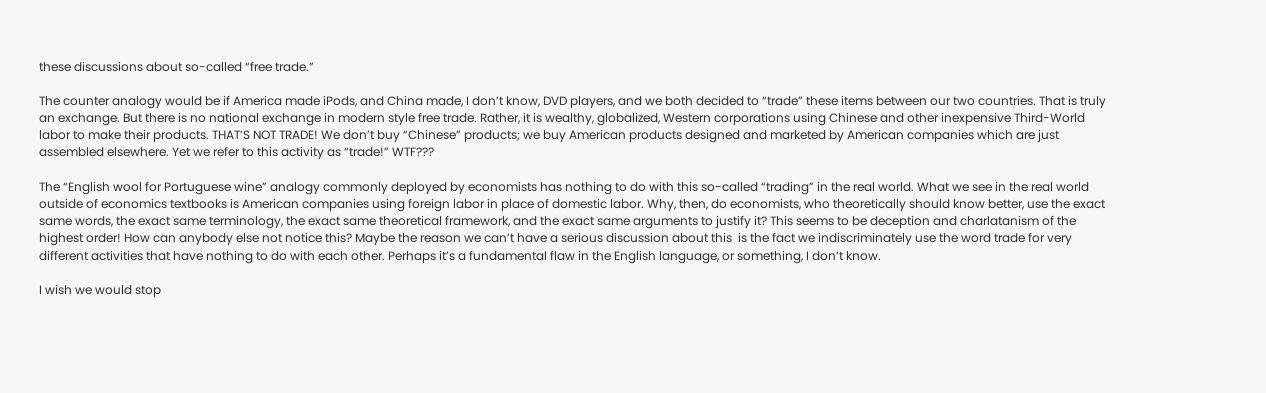these discussions about so-called “free trade.”

The counter analogy would be if America made iPods, and China made, I don’t know, DVD players, and we both decided to “trade” these items between our two countries. That is truly an exchange. But there is no national exchange in modern style free trade. Rather, it is wealthy, globalized, Western corporations using Chinese and other inexpensive Third-World labor to make their products. THAT’S NOT TRADE! We don’t buy “Chinese” products; we buy American products designed and marketed by American companies which are just assembled elsewhere. Yet we refer to this activity as “trade!” WTF???

The “English wool for Portuguese wine” analogy commonly deployed by economists has nothing to do with this so-called “trading” in the real world. What we see in the real world outside of economics textbooks is American companies using foreign labor in place of domestic labor. Why, then, do economists, who theoretically should know better, use the exact same words, the exact same terminology, the exact same theoretical framework, and the exact same arguments to justify it? This seems to be deception and charlatanism of the highest order! How can anybody else not notice this? Maybe the reason we can’t have a serious discussion about this  is the fact we indiscriminately use the word trade for very different activities that have nothing to do with each other. Perhaps it’s a fundamental flaw in the English language, or something, I don’t know.

I wish we would stop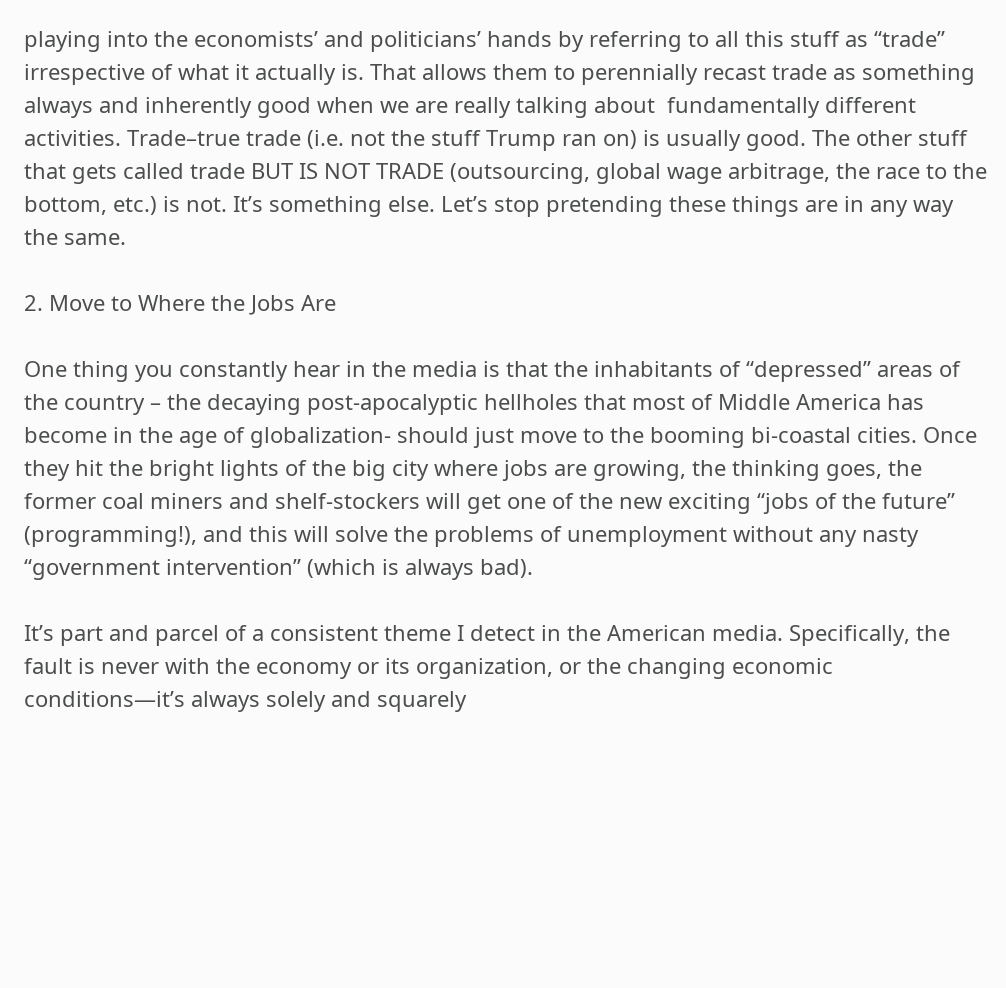playing into the economists’ and politicians’ hands by referring to all this stuff as “trade” irrespective of what it actually is. That allows them to perennially recast trade as something always and inherently good when we are really talking about  fundamentally different activities. Trade–true trade (i.e. not the stuff Trump ran on) is usually good. The other stuff that gets called trade BUT IS NOT TRADE (outsourcing, global wage arbitrage, the race to the bottom, etc.) is not. It’s something else. Let’s stop pretending these things are in any way the same.

2. Move to Where the Jobs Are

One thing you constantly hear in the media is that the inhabitants of “depressed” areas of the country – the decaying post-apocalyptic hellholes that most of Middle America has become in the age of globalization- should just move to the booming bi-coastal cities. Once they hit the bright lights of the big city where jobs are growing, the thinking goes, the former coal miners and shelf-stockers will get one of the new exciting “jobs of the future” (programming!), and this will solve the problems of unemployment without any nasty “government intervention” (which is always bad).

It’s part and parcel of a consistent theme I detect in the American media. Specifically, the fault is never with the economy or its organization, or the changing economic conditions—it’s always solely and squarely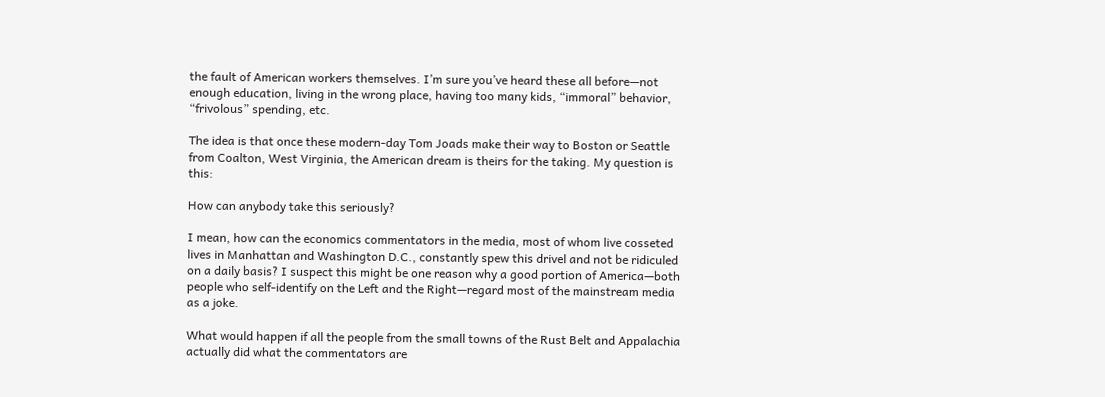the fault of American workers themselves. I’m sure you’ve heard these all before—not enough education, living in the wrong place, having too many kids, “immoral” behavior, “frivolous” spending, etc.

The idea is that once these modern-day Tom Joads make their way to Boston or Seattle from Coalton, West Virginia, the American dream is theirs for the taking. My question is this:

How can anybody take this seriously?

I mean, how can the economics commentators in the media, most of whom live cosseted lives in Manhattan and Washington D.C., constantly spew this drivel and not be ridiculed on a daily basis? I suspect this might be one reason why a good portion of America—both people who self-identify on the Left and the Right—regard most of the mainstream media as a joke.

What would happen if all the people from the small towns of the Rust Belt and Appalachia actually did what the commentators are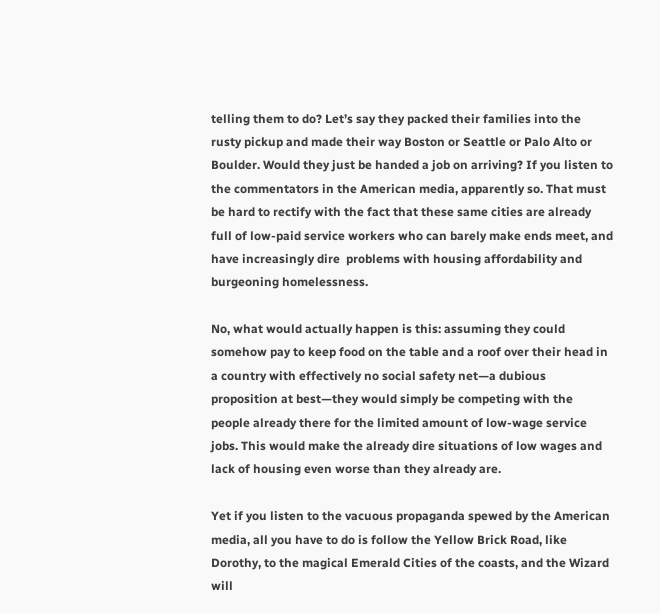telling them to do? Let’s say they packed their families into the rusty pickup and made their way Boston or Seattle or Palo Alto or Boulder. Would they just be handed a job on arriving? If you listen to the commentators in the American media, apparently so. That must be hard to rectify with the fact that these same cities are already full of low-paid service workers who can barely make ends meet, and have increasingly dire  problems with housing affordability and burgeoning homelessness.

No, what would actually happen is this: assuming they could somehow pay to keep food on the table and a roof over their head in a country with effectively no social safety net—a dubious proposition at best—they would simply be competing with the people already there for the limited amount of low-wage service jobs. This would make the already dire situations of low wages and lack of housing even worse than they already are.

Yet if you listen to the vacuous propaganda spewed by the American media, all you have to do is follow the Yellow Brick Road, like Dorothy, to the magical Emerald Cities of the coasts, and the Wizard will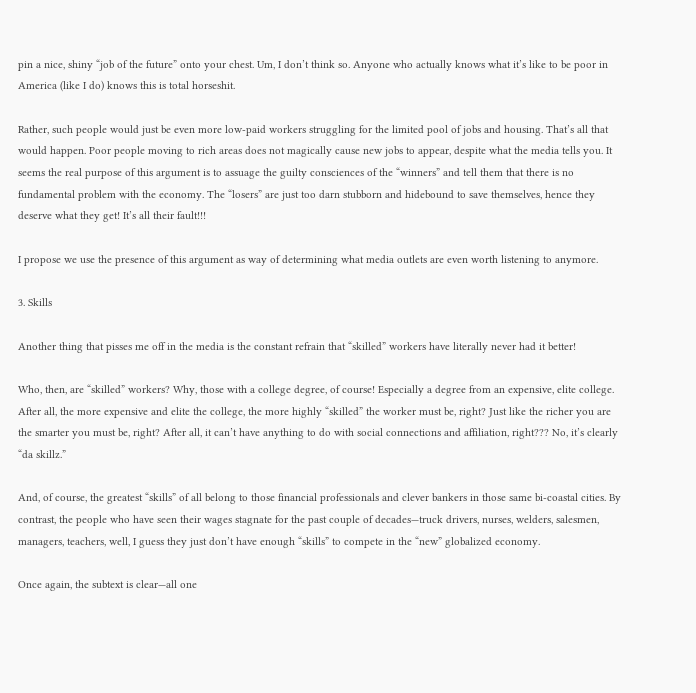pin a nice, shiny “job of the future” onto your chest. Um, I don’t think so. Anyone who actually knows what it’s like to be poor in America (like I do) knows this is total horseshit.

Rather, such people would just be even more low-paid workers struggling for the limited pool of jobs and housing. That’s all that would happen. Poor people moving to rich areas does not magically cause new jobs to appear, despite what the media tells you. It seems the real purpose of this argument is to assuage the guilty consciences of the “winners” and tell them that there is no fundamental problem with the economy. The “losers” are just too darn stubborn and hidebound to save themselves, hence they deserve what they get! It’s all their fault!!!

I propose we use the presence of this argument as way of determining what media outlets are even worth listening to anymore.

3. Skills

Another thing that pisses me off in the media is the constant refrain that “skilled” workers have literally never had it better!

Who, then, are “skilled” workers? Why, those with a college degree, of course! Especially a degree from an expensive, elite college. After all, the more expensive and elite the college, the more highly “skilled” the worker must be, right? Just like the richer you are the smarter you must be, right? After all, it can’t have anything to do with social connections and affiliation, right??? No, it’s clearly “da skillz.”

And, of course, the greatest “skills” of all belong to those financial professionals and clever bankers in those same bi-coastal cities. By contrast, the people who have seen their wages stagnate for the past couple of decades—truck drivers, nurses, welders, salesmen, managers, teachers, well, I guess they just don’t have enough “skills” to compete in the “new” globalized economy.

Once again, the subtext is clear—all one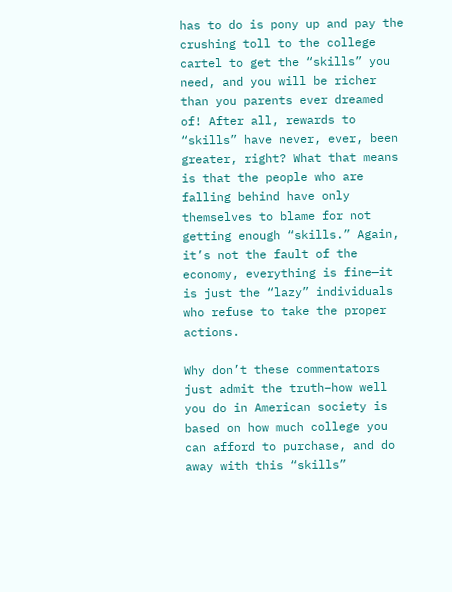has to do is pony up and pay the crushing toll to the college cartel to get the “skills” you need, and you will be richer than you parents ever dreamed of! After all, rewards to “skills” have never, ever, been greater, right? What that means is that the people who are falling behind have only themselves to blame for not getting enough “skills.” Again, it’s not the fault of the economy, everything is fine—it is just the “lazy” individuals who refuse to take the proper actions.

Why don’t these commentators just admit the truth–how well you do in American society is based on how much college you can afford to purchase, and do away with this “skills”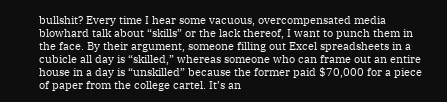bullshit? Every time I hear some vacuous, overcompensated media blowhard talk about “skills” or the lack thereof, I want to punch them in the face. By their argument, someone filling out Excel spreadsheets in a cubicle all day is “skilled,” whereas someone who can frame out an entire house in a day is “unskilled” because the former paid $70,000 for a piece of paper from the college cartel. It’s an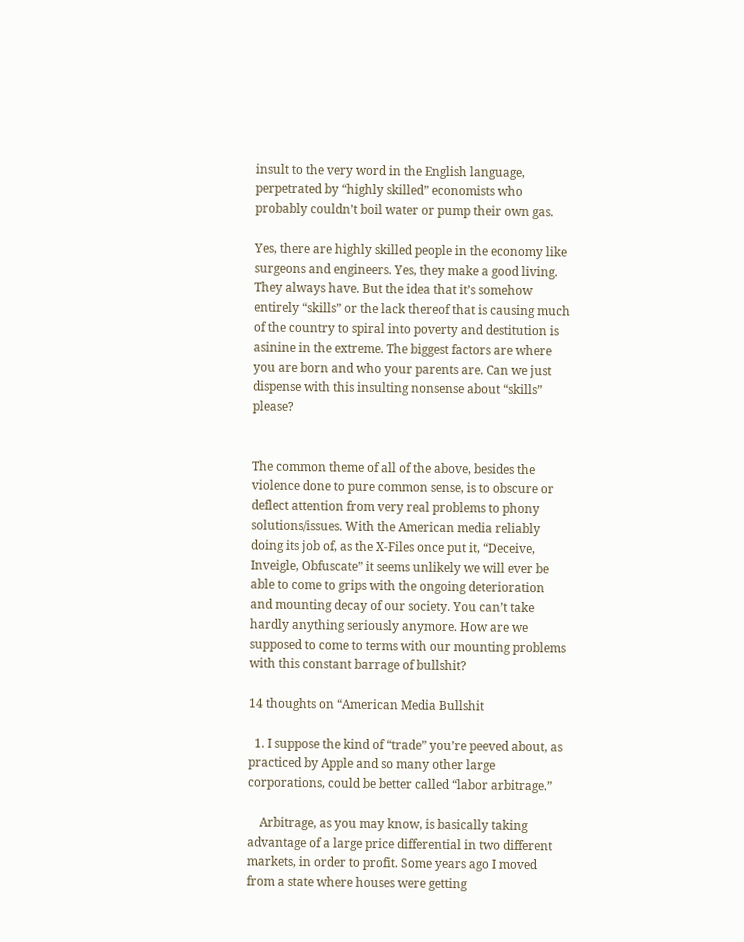insult to the very word in the English language, perpetrated by “highly skilled” economists who probably couldn’t boil water or pump their own gas.

Yes, there are highly skilled people in the economy like surgeons and engineers. Yes, they make a good living. They always have. But the idea that it’s somehow entirely “skills” or the lack thereof that is causing much of the country to spiral into poverty and destitution is asinine in the extreme. The biggest factors are where you are born and who your parents are. Can we just dispense with this insulting nonsense about “skills” please?


The common theme of all of the above, besides the violence done to pure common sense, is to obscure or deflect attention from very real problems to phony solutions/issues. With the American media reliably doing its job of, as the X-Files once put it, “Deceive, Inveigle, Obfuscate” it seems unlikely we will ever be able to come to grips with the ongoing deterioration and mounting decay of our society. You can’t take hardly anything seriously anymore. How are we supposed to come to terms with our mounting problems with this constant barrage of bullshit?

14 thoughts on “American Media Bullshit

  1. I suppose the kind of “trade” you’re peeved about, as practiced by Apple and so many other large corporations, could be better called “labor arbitrage.”

    Arbitrage, as you may know, is basically taking advantage of a large price differential in two different markets, in order to profit. Some years ago I moved from a state where houses were getting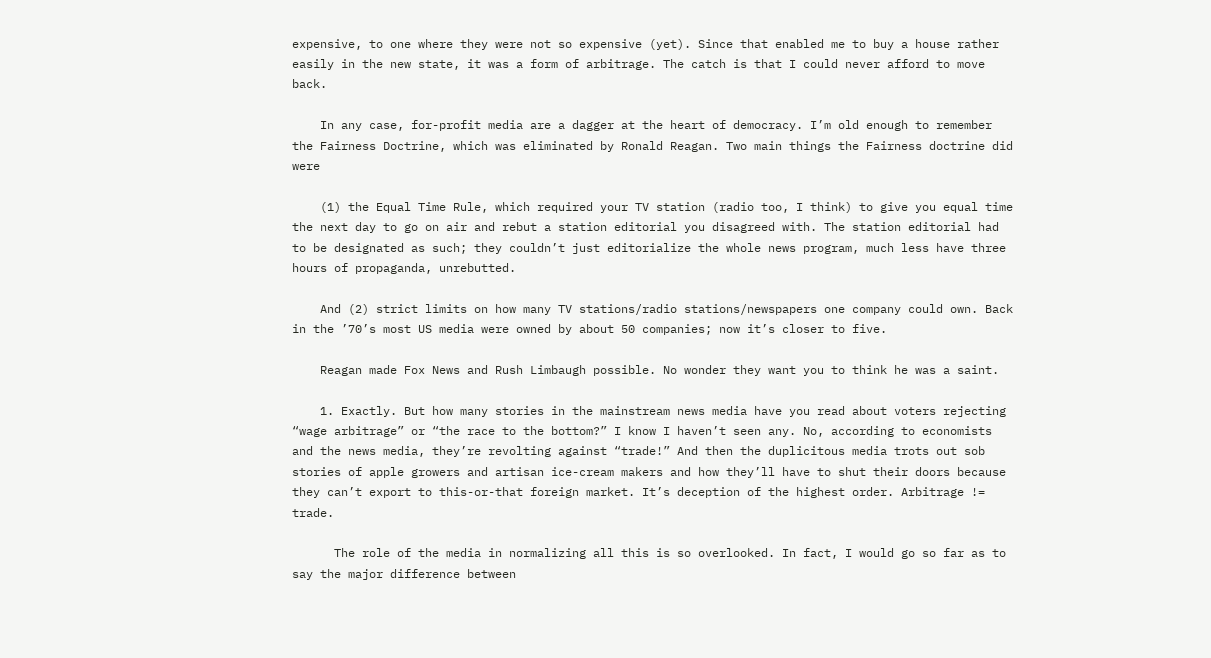expensive, to one where they were not so expensive (yet). Since that enabled me to buy a house rather easily in the new state, it was a form of arbitrage. The catch is that I could never afford to move back.

    In any case, for-profit media are a dagger at the heart of democracy. I’m old enough to remember the Fairness Doctrine, which was eliminated by Ronald Reagan. Two main things the Fairness doctrine did were

    (1) the Equal Time Rule, which required your TV station (radio too, I think) to give you equal time the next day to go on air and rebut a station editorial you disagreed with. The station editorial had to be designated as such; they couldn’t just editorialize the whole news program, much less have three hours of propaganda, unrebutted.

    And (2) strict limits on how many TV stations/radio stations/newspapers one company could own. Back in the ’70’s most US media were owned by about 50 companies; now it’s closer to five.

    Reagan made Fox News and Rush Limbaugh possible. No wonder they want you to think he was a saint.

    1. Exactly. But how many stories in the mainstream news media have you read about voters rejecting “wage arbitrage” or “the race to the bottom?” I know I haven’t seen any. No, according to economists and the news media, they’re revolting against “trade!” And then the duplicitous media trots out sob stories of apple growers and artisan ice-cream makers and how they’ll have to shut their doors because they can’t export to this-or-that foreign market. It’s deception of the highest order. Arbitrage != trade.

      The role of the media in normalizing all this is so overlooked. In fact, I would go so far as to say the major difference between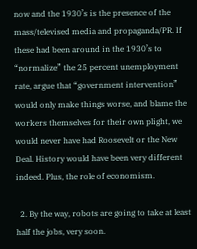now and the 1930’s is the presence of the mass/televised media and propaganda/PR. If these had been around in the 1930’s to “normalize” the 25 percent unemployment rate, argue that “government intervention” would only make things worse, and blame the workers themselves for their own plight, we would never have had Roosevelt or the New Deal. History would have been very different indeed. Plus, the role of economism.

  2. By the way, robots are going to take at least half the jobs, very soon.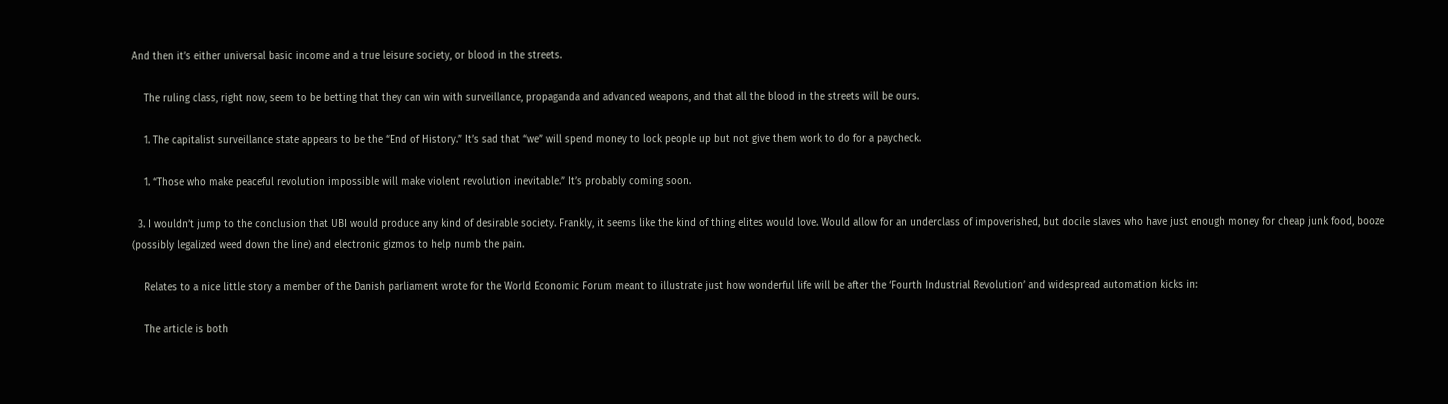And then it’s either universal basic income and a true leisure society, or blood in the streets.

    The ruling class, right now, seem to be betting that they can win with surveillance, propaganda and advanced weapons, and that all the blood in the streets will be ours.

    1. The capitalist surveillance state appears to be the “End of History.” It’s sad that “we” will spend money to lock people up but not give them work to do for a paycheck.

    1. “Those who make peaceful revolution impossible will make violent revolution inevitable.” It’s probably coming soon.

  3. I wouldn’t jump to the conclusion that UBI would produce any kind of desirable society. Frankly, it seems like the kind of thing elites would love. Would allow for an underclass of impoverished, but docile slaves who have just enough money for cheap junk food, booze (possibly legalized weed down the line) and electronic gizmos to help numb the pain.

    Relates to a nice little story a member of the Danish parliament wrote for the World Economic Forum meant to illustrate just how wonderful life will be after the ‘Fourth Industrial Revolution’ and widespread automation kicks in:

    The article is both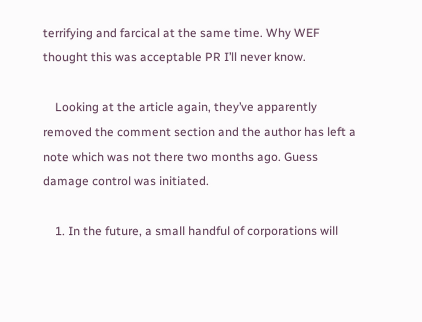terrifying and farcical at the same time. Why WEF thought this was acceptable PR I’ll never know.

    Looking at the article again, they’ve apparently removed the comment section and the author has left a note which was not there two months ago. Guess damage control was initiated.

    1. In the future, a small handful of corporations will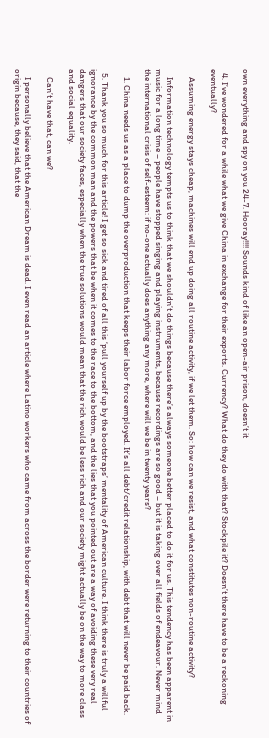own everything and spy on you 24-7. Hooray!!!! Sounds kind of like an open-air prison, doesn’t it

  4. I’ve wondered for a while what we give China in exchange for their exports. Currency? What do they do with that? Stockpile it? Doesn’t there have to be a reckoning eventually?

    Assuming energy stays cheap, machines will end up doing all routine activity, if we let them. So: how can we resist, and what constitutes non-routine activity?

    Information technology tempts us to think that we shouldn’t do things because there’s always someone better placed to do it for us. This tendency has been apparent in music for a long time – people have stopped singing and playing instruments, because recordings are so good – but it is taking over all fields of endeavour. Never mind the international crisis of self-esteem: if no-one actually does anything any more, where will we be in twenty years?

    1. China needs us as a place to dump the overproduction that keeps their labor force employed. It’s all debt/credit relationship, with debt that will never be paid back.

  5. Thank you so much for this article! I get so sick and tired of all this ‘pull yourself up by the bootstraps’ mentality of American culture. I think there is truly a willful ignorance by the common man and the powers that be when it comes to the race to the bottom, and the lies that you pointed out are a way of avoiding these very real dangers that our society faces, especially when the true solutions would mean that the rich would be less rich and our society might actually be on the way to more class and social equality.

    Can’t have that, can we?

    I personally believe that the American Dream is dead. I even read an article where Latino workers who came from across the border were returning to their countries of origin because, they said, that the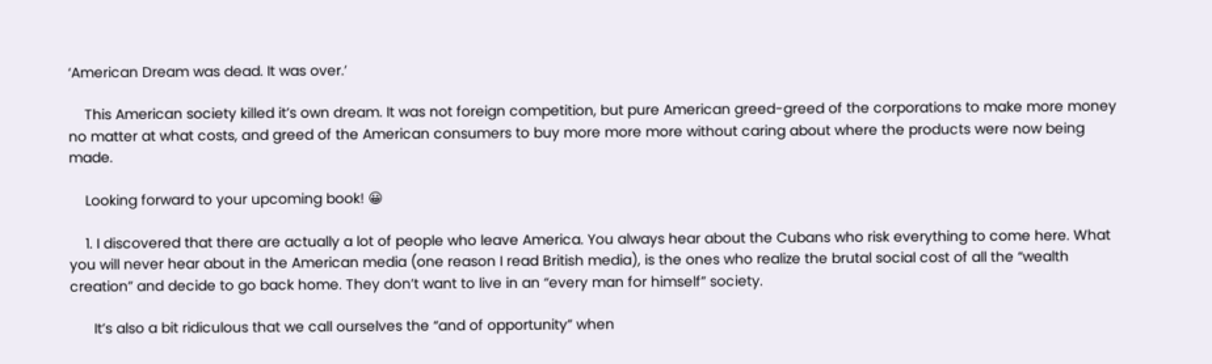‘American Dream was dead. It was over.’

    This American society killed it’s own dream. It was not foreign competition, but pure American greed-greed of the corporations to make more money no matter at what costs, and greed of the American consumers to buy more more more without caring about where the products were now being made.

    Looking forward to your upcoming book! 😀

    1. I discovered that there are actually a lot of people who leave America. You always hear about the Cubans who risk everything to come here. What you will never hear about in the American media (one reason I read British media), is the ones who realize the brutal social cost of all the “wealth creation” and decide to go back home. They don’t want to live in an “every man for himself” society.

      It’s also a bit ridiculous that we call ourselves the “and of opportunity” when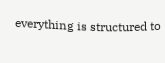everything is structured to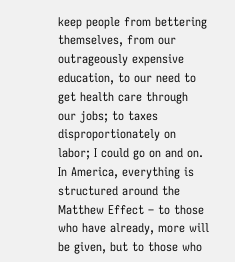keep people from bettering themselves, from our outrageously expensive education, to our need to get health care through our jobs; to taxes disproportionately on labor; I could go on and on. In America, everything is structured around the Matthew Effect – to those who have already, more will be given, but to those who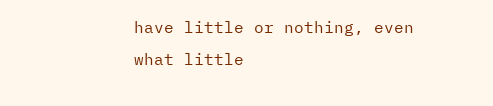have little or nothing, even what little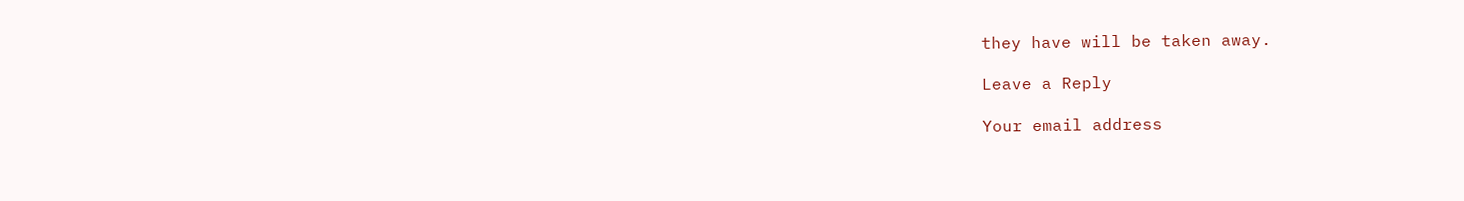they have will be taken away.

Leave a Reply

Your email address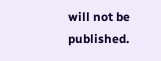will not be published.